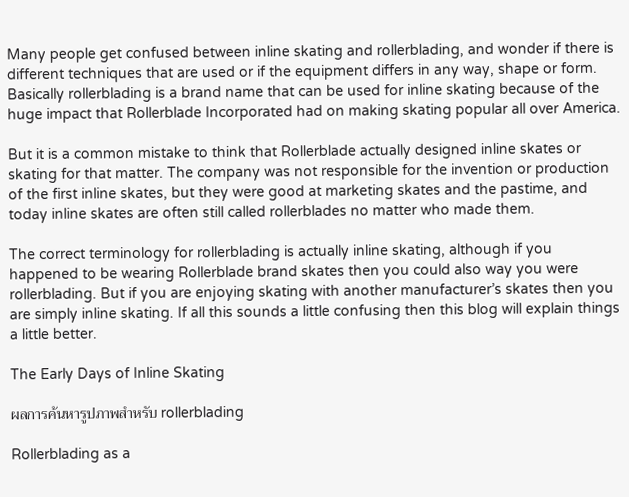Many people get confused between inline skating and rollerblading, and wonder if there is different techniques that are used or if the equipment differs in any way, shape or form. Basically rollerblading is a brand name that can be used for inline skating because of the huge impact that Rollerblade Incorporated had on making skating popular all over America.

But it is a common mistake to think that Rollerblade actually designed inline skates or skating for that matter. The company was not responsible for the invention or production of the first inline skates, but they were good at marketing skates and the pastime, and today inline skates are often still called rollerblades no matter who made them.

The correct terminology for rollerblading is actually inline skating, although if you happened to be wearing Rollerblade brand skates then you could also way you were rollerblading. But if you are enjoying skating with another manufacturer’s skates then you are simply inline skating. If all this sounds a little confusing then this blog will explain things a little better.

The Early Days of Inline Skating

ผลการค้นหารูปภาพสำหรับ rollerblading

Rollerblading as a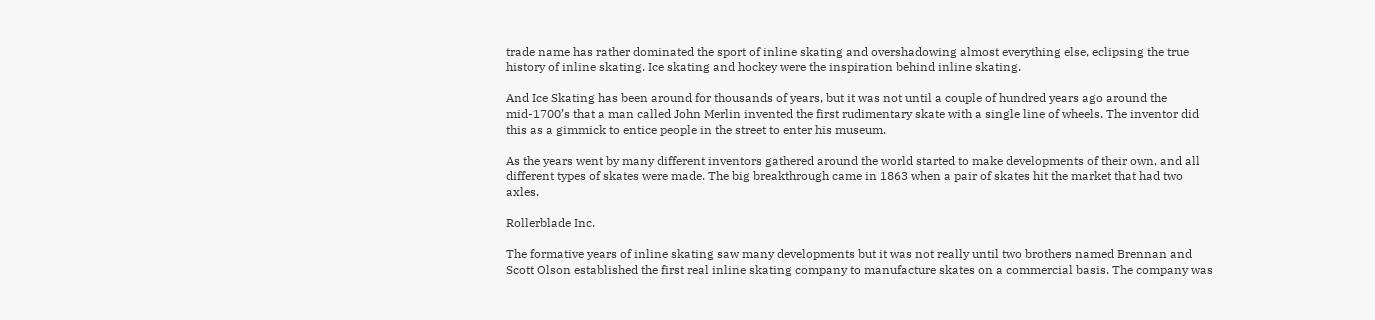trade name has rather dominated the sport of inline skating and overshadowing almost everything else, eclipsing the true history of inline skating. Ice skating and hockey were the inspiration behind inline skating.

And Ice Skating has been around for thousands of years, but it was not until a couple of hundred years ago around the mid-1700’s that a man called John Merlin invented the first rudimentary skate with a single line of wheels. The inventor did this as a gimmick to entice people in the street to enter his museum.

As the years went by many different inventors gathered around the world started to make developments of their own, and all different types of skates were made. The big breakthrough came in 1863 when a pair of skates hit the market that had two axles.

Rollerblade Inc.

The formative years of inline skating saw many developments but it was not really until two brothers named Brennan and Scott Olson established the first real inline skating company to manufacture skates on a commercial basis. The company was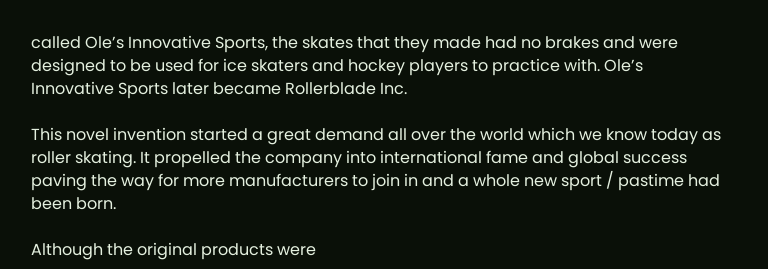called Ole’s Innovative Sports, the skates that they made had no brakes and were designed to be used for ice skaters and hockey players to practice with. Ole’s Innovative Sports later became Rollerblade Inc.

This novel invention started a great demand all over the world which we know today as roller skating. It propelled the company into international fame and global success paving the way for more manufacturers to join in and a whole new sport / pastime had been born.

Although the original products were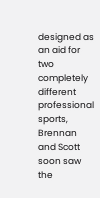designed as an aid for two completely different professional sports, Brennan and Scott soon saw the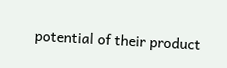potential of their product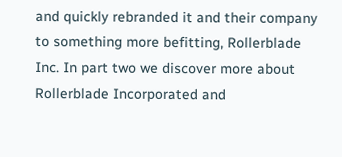and quickly rebranded it and their company to something more befitting, Rollerblade Inc. In part two we discover more about Rollerblade Incorporated and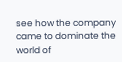see how the company came to dominate the world of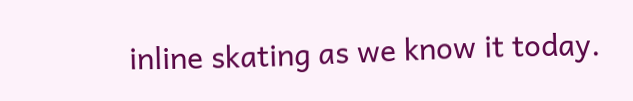inline skating as we know it today.